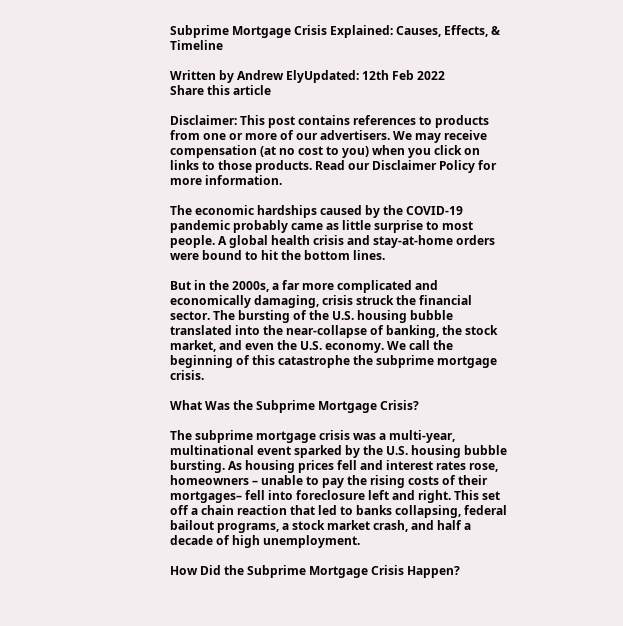Subprime Mortgage Crisis Explained: Causes, Effects, & Timeline

Written by Andrew ElyUpdated: 12th Feb 2022
Share this article

Disclaimer: This post contains references to products from one or more of our advertisers. We may receive compensation (at no cost to you) when you click on links to those products. Read our Disclaimer Policy for more information.

The economic hardships caused by the COVID-19 pandemic probably came as little surprise to most people. A global health crisis and stay-at-home orders were bound to hit the bottom lines.

But in the 2000s, a far more complicated and economically damaging, crisis struck the financial sector. The bursting of the U.S. housing bubble translated into the near-collapse of banking, the stock market, and even the U.S. economy. We call the beginning of this catastrophe the subprime mortgage crisis.

What Was the Subprime Mortgage Crisis?

The subprime mortgage crisis was a multi-year, multinational event sparked by the U.S. housing bubble bursting. As housing prices fell and interest rates rose, homeowners – unable to pay the rising costs of their mortgages– fell into foreclosure left and right. This set off a chain reaction that led to banks collapsing, federal bailout programs, a stock market crash, and half a decade of high unemployment.

How Did the Subprime Mortgage Crisis Happen?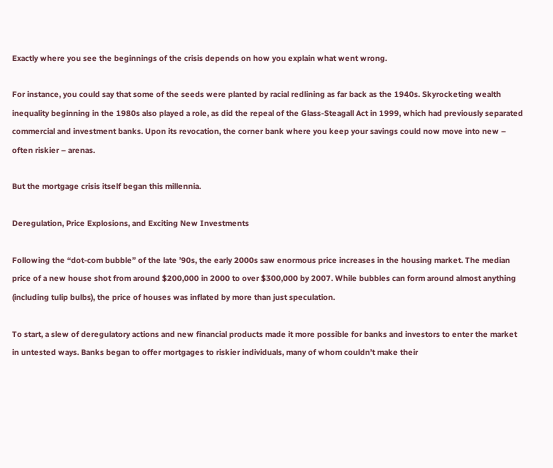Exactly where you see the beginnings of the crisis depends on how you explain what went wrong.

For instance, you could say that some of the seeds were planted by racial redlining as far back as the 1940s. Skyrocketing wealth inequality beginning in the 1980s also played a role, as did the repeal of the Glass-Steagall Act in 1999, which had previously separated commercial and investment banks. Upon its revocation, the corner bank where you keep your savings could now move into new – often riskier – arenas.

But the mortgage crisis itself began this millennia.

Deregulation, Price Explosions, and Exciting New Investments

Following the “dot-com bubble” of the late ’90s, the early 2000s saw enormous price increases in the housing market. The median price of a new house shot from around $200,000 in 2000 to over $300,000 by 2007. While bubbles can form around almost anything (including tulip bulbs), the price of houses was inflated by more than just speculation.

To start, a slew of deregulatory actions and new financial products made it more possible for banks and investors to enter the market in untested ways. Banks began to offer mortgages to riskier individuals, many of whom couldn’t make their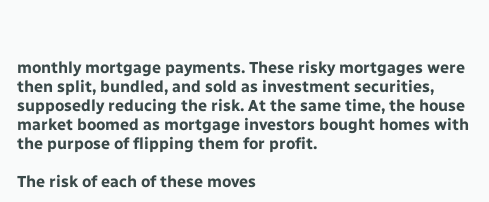monthly mortgage payments. These risky mortgages were then split, bundled, and sold as investment securities, supposedly reducing the risk. At the same time, the house market boomed as mortgage investors bought homes with the purpose of flipping them for profit.

The risk of each of these moves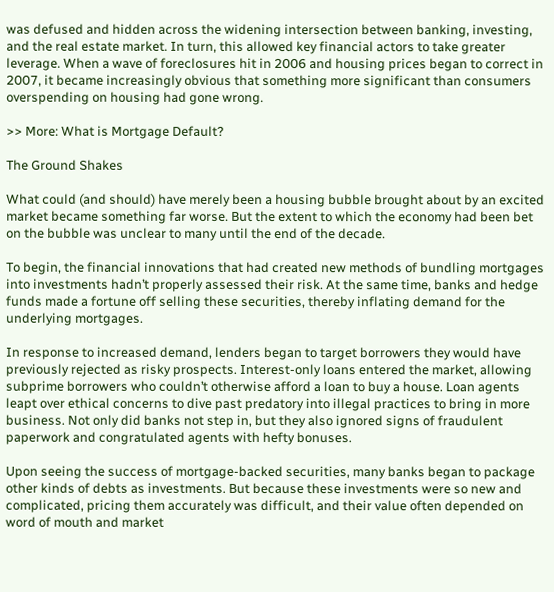was defused and hidden across the widening intersection between banking, investing, and the real estate market. In turn, this allowed key financial actors to take greater leverage. When a wave of foreclosures hit in 2006 and housing prices began to correct in 2007, it became increasingly obvious that something more significant than consumers overspending on housing had gone wrong.

>> More: What is Mortgage Default?

The Ground Shakes

What could (and should) have merely been a housing bubble brought about by an excited market became something far worse. But the extent to which the economy had been bet on the bubble was unclear to many until the end of the decade.

To begin, the financial innovations that had created new methods of bundling mortgages into investments hadn’t properly assessed their risk. At the same time, banks and hedge funds made a fortune off selling these securities, thereby inflating demand for the underlying mortgages.

In response to increased demand, lenders began to target borrowers they would have previously rejected as risky prospects. Interest-only loans entered the market, allowing subprime borrowers who couldn’t otherwise afford a loan to buy a house. Loan agents leapt over ethical concerns to dive past predatory into illegal practices to bring in more business. Not only did banks not step in, but they also ignored signs of fraudulent paperwork and congratulated agents with hefty bonuses.

Upon seeing the success of mortgage-backed securities, many banks began to package other kinds of debts as investments. But because these investments were so new and complicated, pricing them accurately was difficult, and their value often depended on word of mouth and market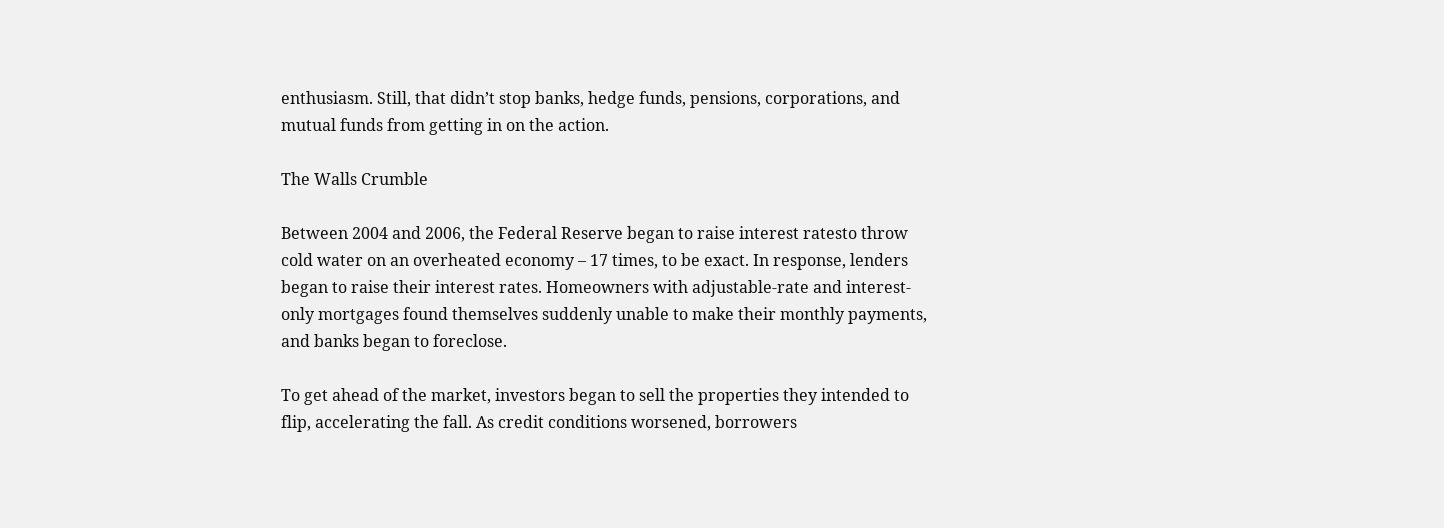enthusiasm. Still, that didn’t stop banks, hedge funds, pensions, corporations, and mutual funds from getting in on the action.

The Walls Crumble

Between 2004 and 2006, the Federal Reserve began to raise interest ratesto throw cold water on an overheated economy – 17 times, to be exact. In response, lenders began to raise their interest rates. Homeowners with adjustable-rate and interest-only mortgages found themselves suddenly unable to make their monthly payments, and banks began to foreclose.

To get ahead of the market, investors began to sell the properties they intended to flip, accelerating the fall. As credit conditions worsened, borrowers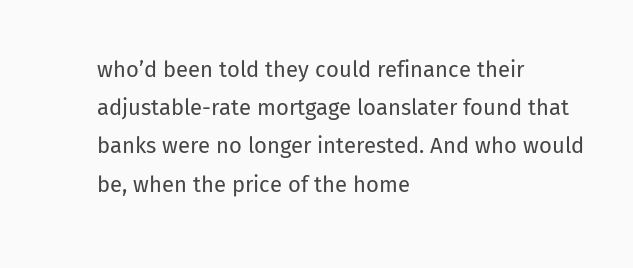who’d been told they could refinance their adjustable-rate mortgage loanslater found that banks were no longer interested. And who would be, when the price of the home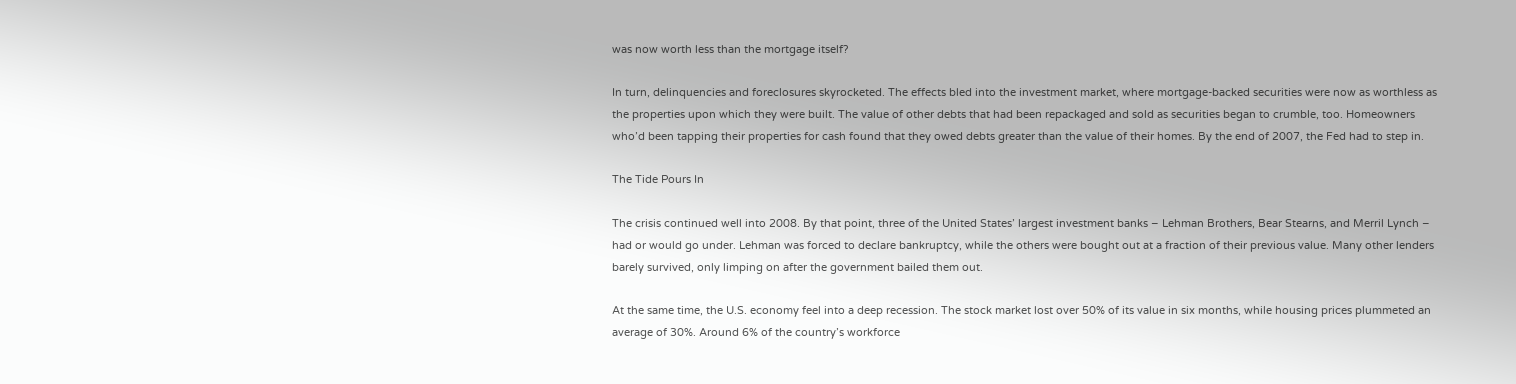was now worth less than the mortgage itself?

In turn, delinquencies and foreclosures skyrocketed. The effects bled into the investment market, where mortgage-backed securities were now as worthless as the properties upon which they were built. The value of other debts that had been repackaged and sold as securities began to crumble, too. Homeowners who’d been tapping their properties for cash found that they owed debts greater than the value of their homes. By the end of 2007, the Fed had to step in.

The Tide Pours In

The crisis continued well into 2008. By that point, three of the United States’ largest investment banks – Lehman Brothers, Bear Stearns, and Merril Lynch – had or would go under. Lehman was forced to declare bankruptcy, while the others were bought out at a fraction of their previous value. Many other lenders barely survived, only limping on after the government bailed them out.

At the same time, the U.S. economy feel into a deep recession. The stock market lost over 50% of its value in six months, while housing prices plummeted an average of 30%. Around 6% of the country’s workforce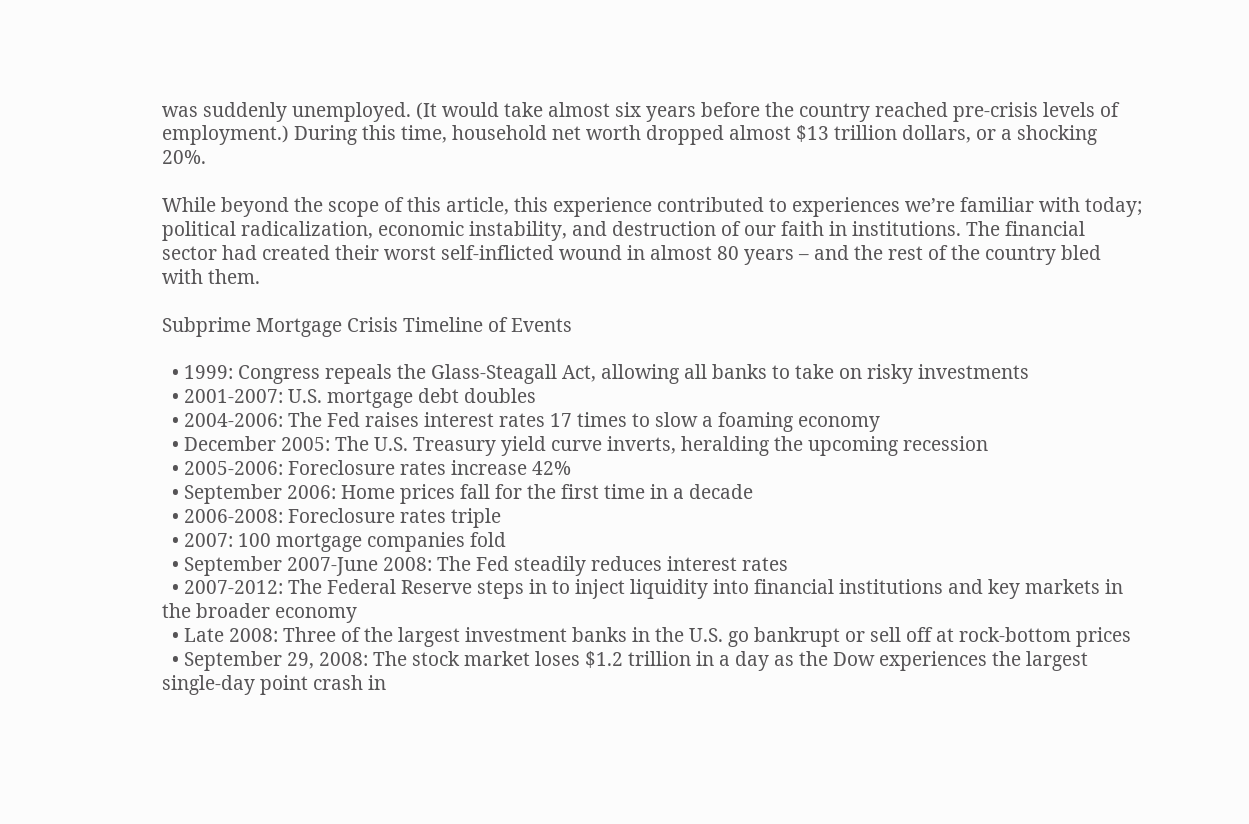was suddenly unemployed. (It would take almost six years before the country reached pre-crisis levels of employment.) During this time, household net worth dropped almost $13 trillion dollars, or a shocking 20%.

While beyond the scope of this article, this experience contributed to experiences we’re familiar with today; political radicalization, economic instability, and destruction of our faith in institutions. The financial sector had created their worst self-inflicted wound in almost 80 years – and the rest of the country bled with them.

Subprime Mortgage Crisis Timeline of Events

  • 1999: Congress repeals the Glass-Steagall Act, allowing all banks to take on risky investments
  • 2001-2007: U.S. mortgage debt doubles
  • 2004-2006: The Fed raises interest rates 17 times to slow a foaming economy
  • December 2005: The U.S. Treasury yield curve inverts, heralding the upcoming recession
  • 2005-2006: Foreclosure rates increase 42%
  • September 2006: Home prices fall for the first time in a decade
  • 2006-2008: Foreclosure rates triple
  • 2007: 100 mortgage companies fold
  • September 2007-June 2008: The Fed steadily reduces interest rates
  • 2007-2012: The Federal Reserve steps in to inject liquidity into financial institutions and key markets in the broader economy
  • Late 2008: Three of the largest investment banks in the U.S. go bankrupt or sell off at rock-bottom prices
  • September 29, 2008: The stock market loses $1.2 trillion in a day as the Dow experiences the largest single-day point crash in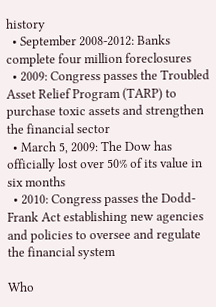history
  • September 2008-2012: Banks complete four million foreclosures
  • 2009: Congress passes the Troubled Asset Relief Program (TARP) to purchase toxic assets and strengthen the financial sector
  • March 5, 2009: The Dow has officially lost over 50% of its value in six months
  • 2010: Congress passes the Dodd-Frank Act establishing new agencies and policies to oversee and regulate the financial system

Who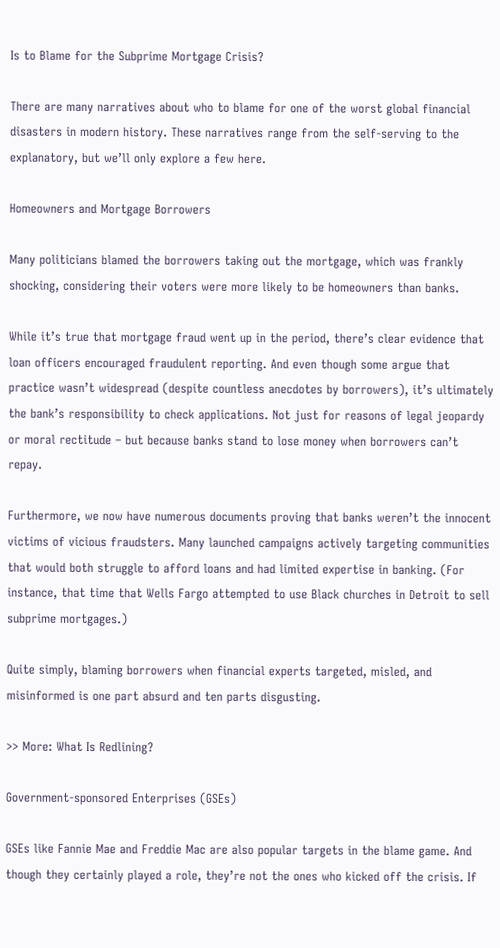Is to Blame for the Subprime Mortgage Crisis?

There are many narratives about who to blame for one of the worst global financial disasters in modern history. These narratives range from the self-serving to the explanatory, but we’ll only explore a few here.

Homeowners and Mortgage Borrowers

Many politicians blamed the borrowers taking out the mortgage, which was frankly shocking, considering their voters were more likely to be homeowners than banks.

While it’s true that mortgage fraud went up in the period, there’s clear evidence that loan officers encouraged fraudulent reporting. And even though some argue that practice wasn’t widespread (despite countless anecdotes by borrowers), it’s ultimately the bank’s responsibility to check applications. Not just for reasons of legal jeopardy or moral rectitude – but because banks stand to lose money when borrowers can’t repay.

Furthermore, we now have numerous documents proving that banks weren’t the innocent victims of vicious fraudsters. Many launched campaigns actively targeting communities that would both struggle to afford loans and had limited expertise in banking. (For instance, that time that Wells Fargo attempted to use Black churches in Detroit to sell subprime mortgages.)

Quite simply, blaming borrowers when financial experts targeted, misled, and misinformed is one part absurd and ten parts disgusting.

>> More: What Is Redlining?

Government-sponsored Enterprises (GSEs)

GSEs like Fannie Mae and Freddie Mac are also popular targets in the blame game. And though they certainly played a role, they’re not the ones who kicked off the crisis. If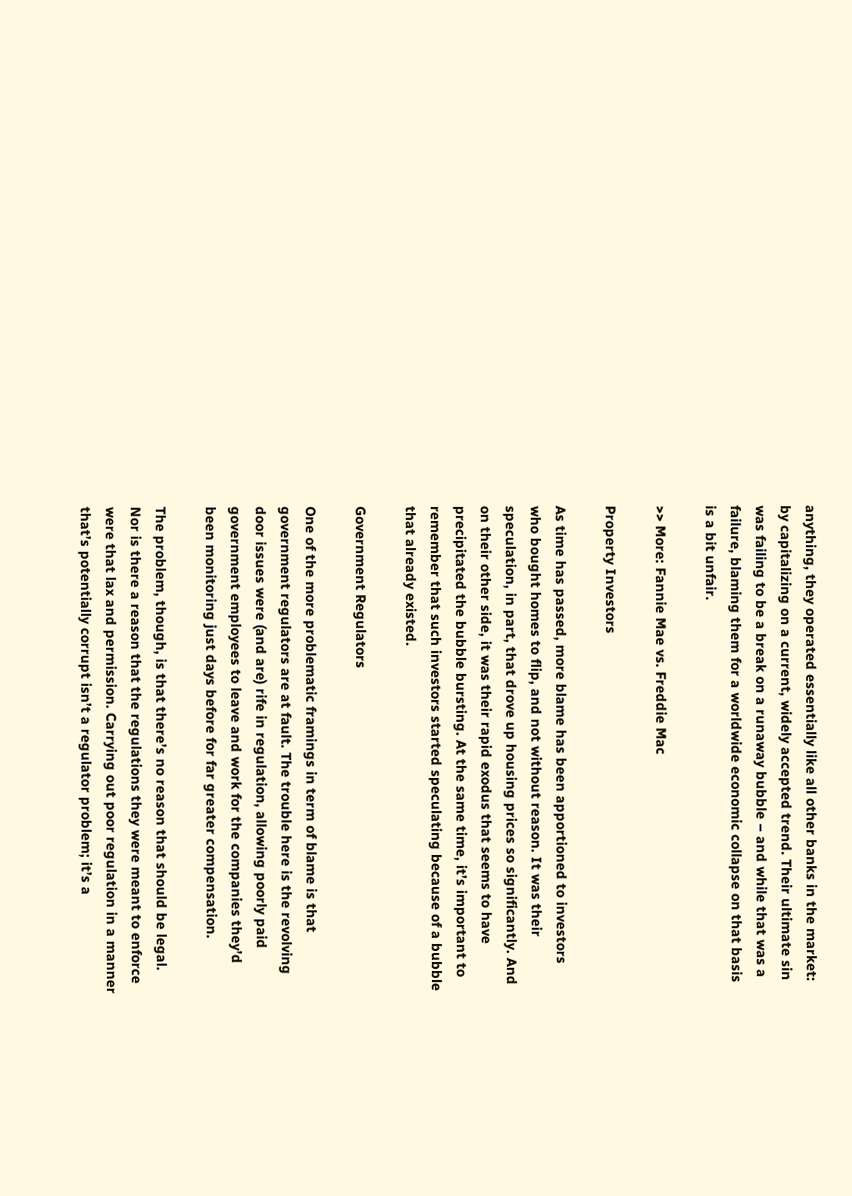anything, they operated essentially like all other banks in the market: by capitalizing on a current, widely accepted trend. Their ultimate sin was failing to be a break on a runaway bubble – and while that was a failure, blaming them for a worldwide economic collapse on that basis is a bit unfair.

>> More: Fannie Mae vs. Freddie Mac

Property Investors

As time has passed, more blame has been apportioned to investors who bought homes to flip, and not without reason. It was their speculation, in part, that drove up housing prices so significantly. And on their other side, it was their rapid exodus that seems to have precipitated the bubble bursting. At the same time, it’s important to remember that such investors started speculating because of a bubble that already existed.

Government Regulators

One of the more problematic framings in term of blame is that government regulators are at fault. The trouble here is the revolving door issues were (and are) rife in regulation, allowing poorly paid government employees to leave and work for the companies they’d been monitoring just days before for far greater compensation.

The problem, though, is that there’s no reason that should be legal. Nor is there a reason that the regulations they were meant to enforce were that lax and permission. Carrying out poor regulation in a manner that’s potentially corrupt isn’t a regulator problem; it’s a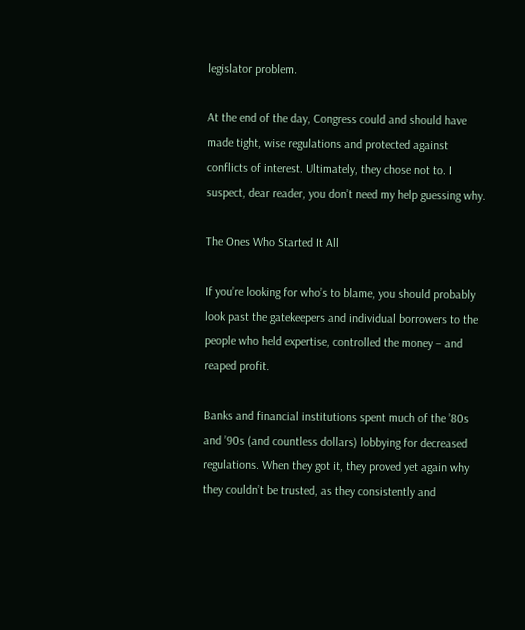legislator problem.

At the end of the day, Congress could and should have made tight, wise regulations and protected against conflicts of interest. Ultimately, they chose not to. I suspect, dear reader, you don’t need my help guessing why.

The Ones Who Started It All

If you’re looking for who’s to blame, you should probably look past the gatekeepers and individual borrowers to the people who held expertise, controlled the money – and reaped profit.

Banks and financial institutions spent much of the ’80s and ’90s (and countless dollars) lobbying for decreased regulations. When they got it, they proved yet again why they couldn’t be trusted, as they consistently and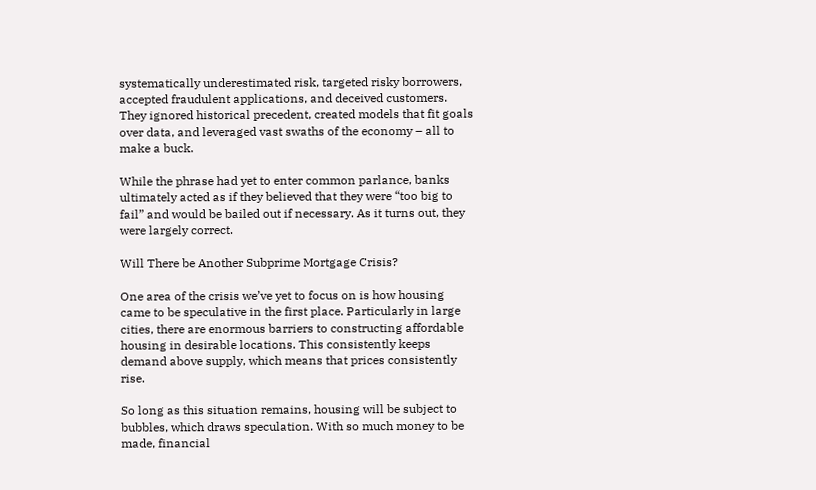systematically underestimated risk, targeted risky borrowers, accepted fraudulent applications, and deceived customers. They ignored historical precedent, created models that fit goals over data, and leveraged vast swaths of the economy – all to make a buck.

While the phrase had yet to enter common parlance, banks ultimately acted as if they believed that they were “too big to fail” and would be bailed out if necessary. As it turns out, they were largely correct.

Will There be Another Subprime Mortgage Crisis?

One area of the crisis we’ve yet to focus on is how housing came to be speculative in the first place. Particularly in large cities, there are enormous barriers to constructing affordable housing in desirable locations. This consistently keeps demand above supply, which means that prices consistently rise.

So long as this situation remains, housing will be subject to bubbles, which draws speculation. With so much money to be made, financial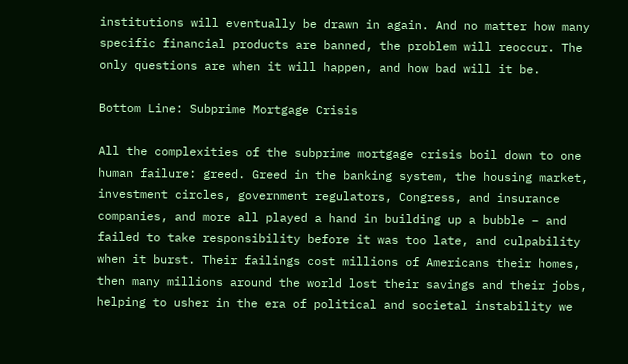institutions will eventually be drawn in again. And no matter how many specific financial products are banned, the problem will reoccur. The only questions are when it will happen, and how bad will it be.

Bottom Line: Subprime Mortgage Crisis

All the complexities of the subprime mortgage crisis boil down to one human failure: greed. Greed in the banking system, the housing market, investment circles, government regulators, Congress, and insurance companies, and more all played a hand in building up a bubble – and failed to take responsibility before it was too late, and culpability when it burst. Their failings cost millions of Americans their homes, then many millions around the world lost their savings and their jobs, helping to usher in the era of political and societal instability we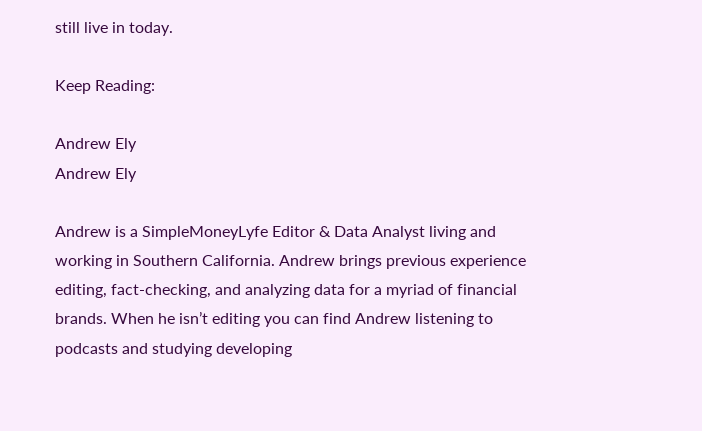still live in today.

Keep Reading:

Andrew Ely
Andrew Ely

Andrew is a SimpleMoneyLyfe Editor & Data Analyst living and working in Southern California. Andrew brings previous experience editing, fact-checking, and analyzing data for a myriad of financial brands. When he isn’t editing you can find Andrew listening to podcasts and studying developing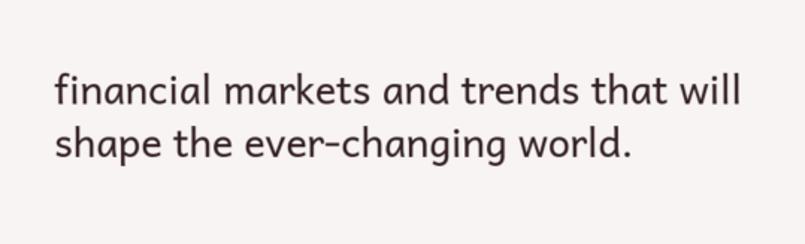financial markets and trends that will shape the ever-changing world.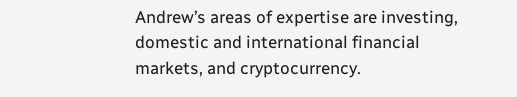Andrew’s areas of expertise are investing, domestic and international financial markets, and cryptocurrency.